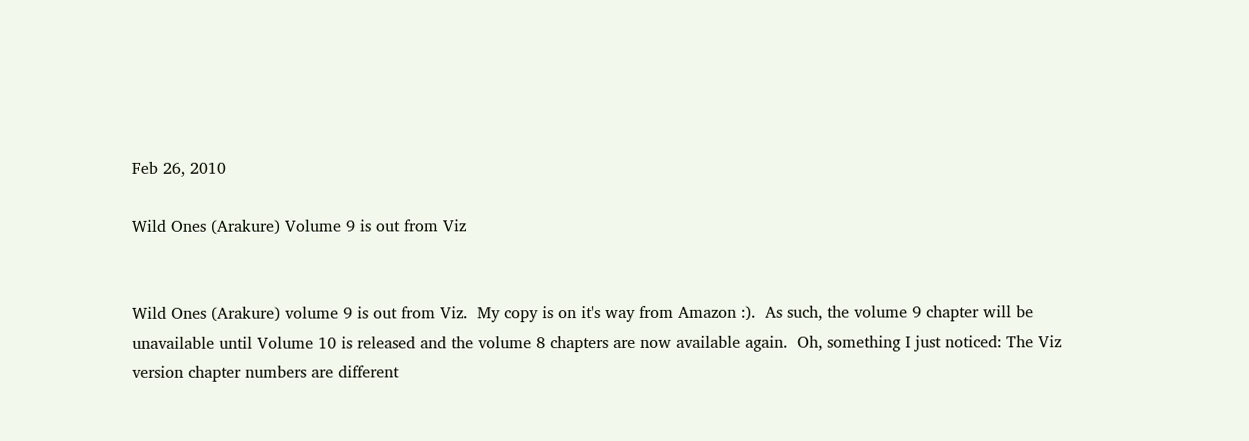Feb 26, 2010

Wild Ones (Arakure) Volume 9 is out from Viz


Wild Ones (Arakure) volume 9 is out from Viz.  My copy is on it's way from Amazon :).  As such, the volume 9 chapter will be unavailable until Volume 10 is released and the volume 8 chapters are now available again.  Oh, something I just noticed: The Viz version chapter numbers are different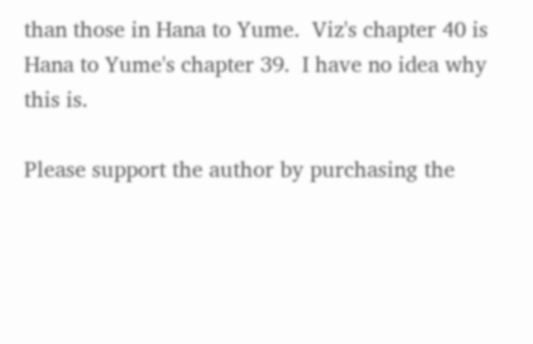than those in Hana to Yume.  Viz's chapter 40 is Hana to Yume's chapter 39.  I have no idea why this is.

Please support the author by purchasing the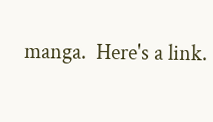manga.  Here's a link.